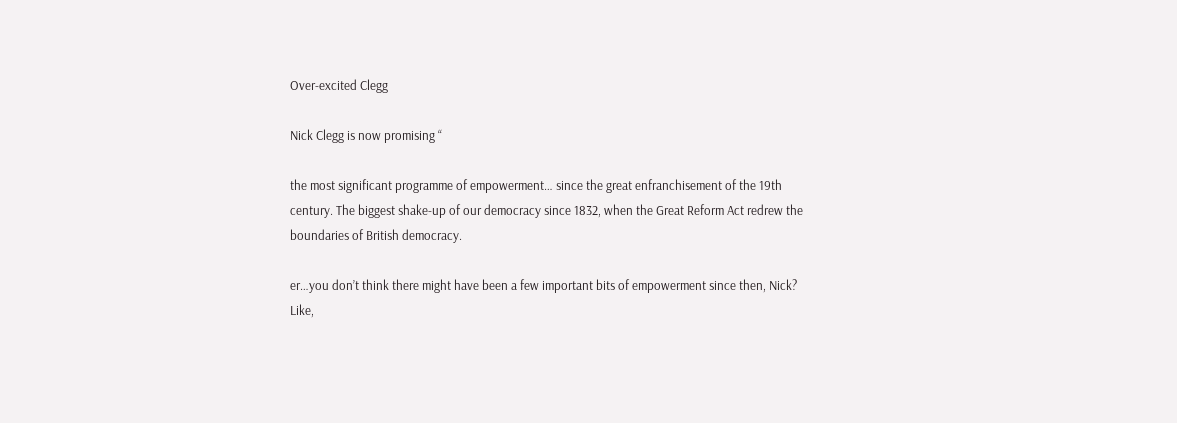Over-excited Clegg

Nick Clegg is now promising “

the most significant programme of empowerment… since the great enfranchisement of the 19th century. The biggest shake-up of our democracy since 1832, when the Great Reform Act redrew the boundaries of British democracy.

er…you don’t think there might have been a few important bits of empowerment since then, Nick? Like,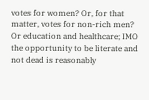votes for women? Or, for that matter, votes for non-rich men? Or education and healthcare; IMO the opportunity to be literate and not dead is reasonably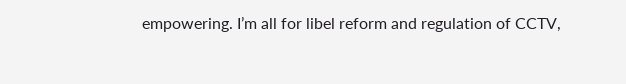empowering. I’m all for libel reform and regulation of CCTV,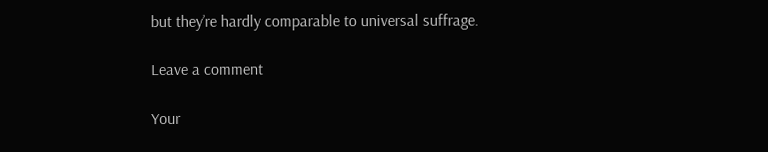but they’re hardly comparable to universal suffrage.

Leave a comment

Your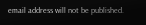email address will not be published.